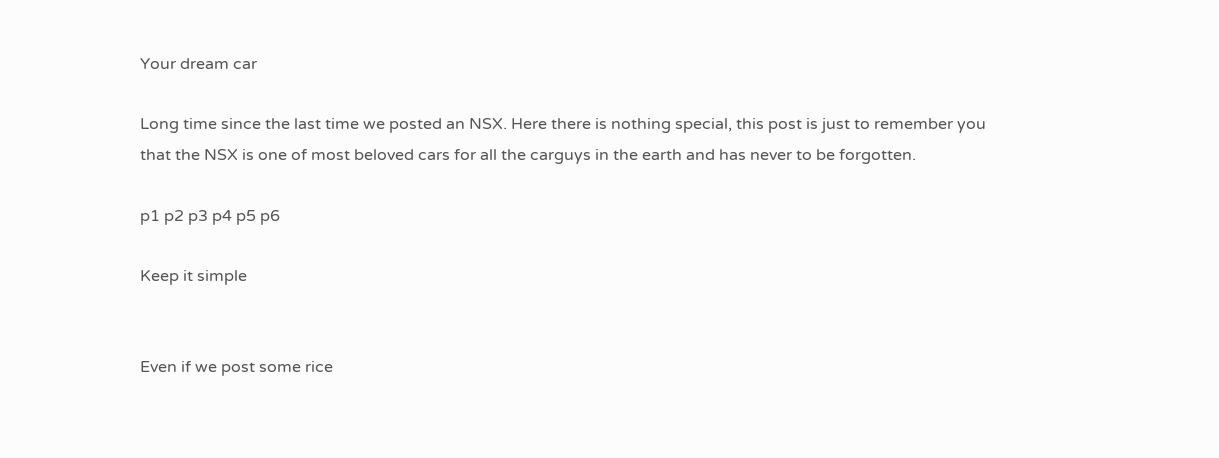Your dream car

Long time since the last time we posted an NSX. Here there is nothing special, this post is just to remember you that the NSX is one of most beloved cars for all the carguys in the earth and has never to be forgotten.

p1 p2 p3 p4 p5 p6

Keep it simple


Even if we post some rice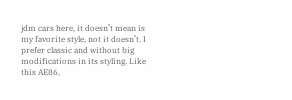jdm cars here, it doesn’t mean is my favorite style, not it doesn’t. I prefer classic and without big modifications in its styling. Like this AE86,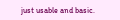just usable and basic.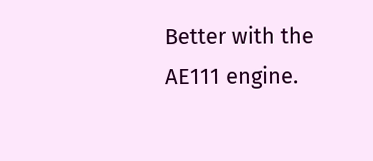Better with the AE111 engine.